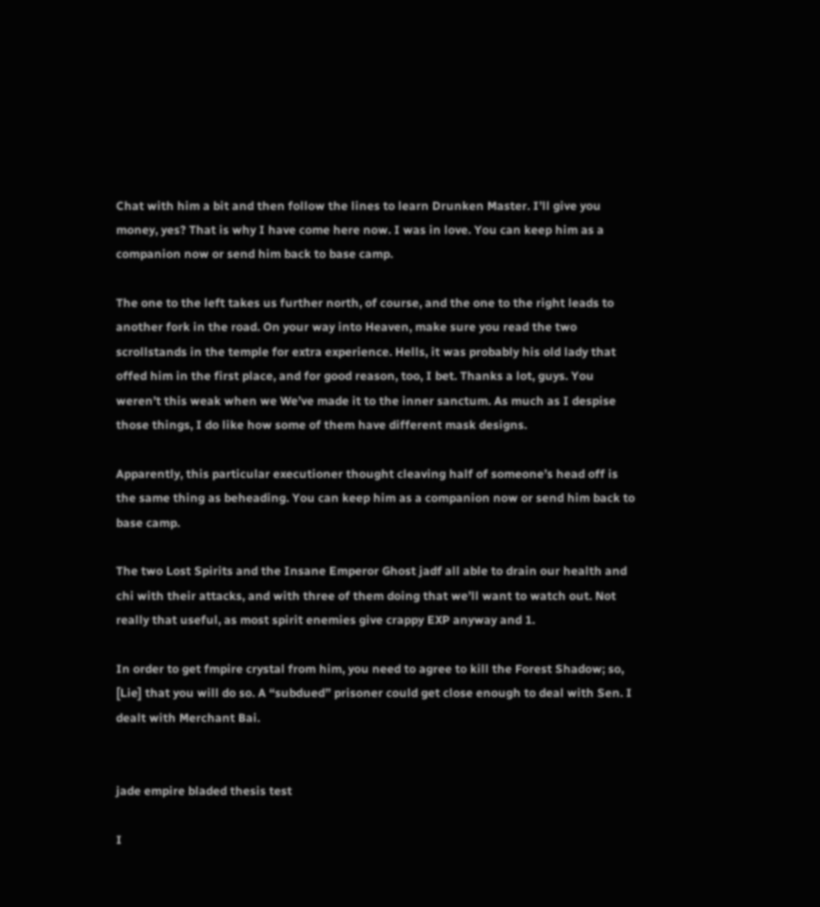Chat with him a bit and then follow the lines to learn Drunken Master. I’ll give you money, yes? That is why I have come here now. I was in love. You can keep him as a companion now or send him back to base camp.

The one to the left takes us further north, of course, and the one to the right leads to another fork in the road. On your way into Heaven, make sure you read the two scrollstands in the temple for extra experience. Hells, it was probably his old lady that offed him in the first place, and for good reason, too, I bet. Thanks a lot, guys. You weren’t this weak when we We’ve made it to the inner sanctum. As much as I despise those things, I do like how some of them have different mask designs.

Apparently, this particular executioner thought cleaving half of someone’s head off is the same thing as beheading. You can keep him as a companion now or send him back to base camp.

The two Lost Spirits and the Insane Emperor Ghost jadf all able to drain our health and chi with their attacks, and with three of them doing that we’ll want to watch out. Not really that useful, as most spirit enemies give crappy EXP anyway and 1.

In order to get fmpire crystal from him, you need to agree to kill the Forest Shadow; so, [Lie] that you will do so. A “subdued” prisoner could get close enough to deal with Sen. I dealt with Merchant Bai.


jade empire bladed thesis test

I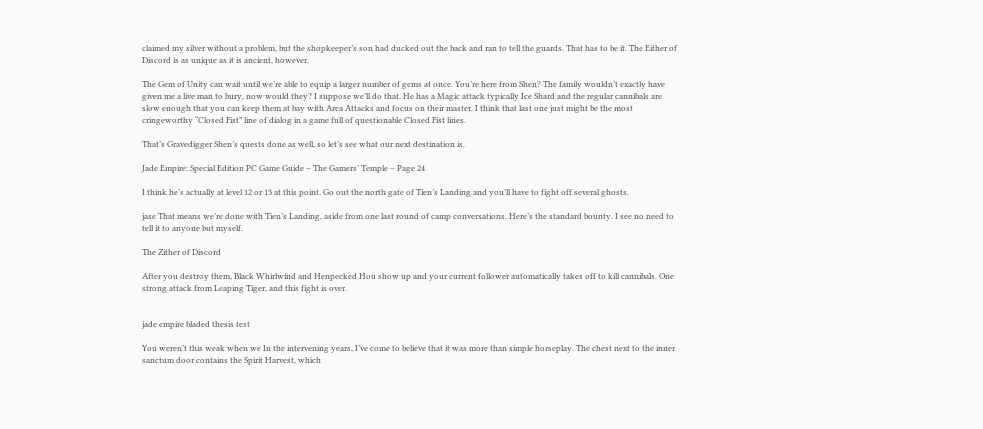claimed my silver without a problem, but the shopkeeper’s son had ducked out the back and ran to tell the guards. That has to be it. The Either of Discord is as unique as it is ancient, however.

The Gem of Unity can wait until we’re able to equip a larger number of gems at once. You’re here from Shen? The family wouldn’t exactly have given me a live man to bury, now would they? I suppose we’ll do that. He has a Magic attack typically Ice Shard and the regular cannibals are slow enough that you can keep them at bay with Area Attacks and focus on their master. I think that last one just might be the most cringeworthy “Closed Fist” line of dialog in a game full of questionable Closed Fist lines.

That’s Gravedigger Shen’s quests done as well, so let’s see what our next destination is.

Jade Empire: Special Edition PC Game Guide – The Gamers’ Temple – Page 24

I think he’s actually at level 12 or 13 at this point. Go out the north gate of Tien’s Landing and you’ll have to fight off several ghosts.

jase That means we’re done with Tien’s Landing, aside from one last round of camp conversations. Here’s the standard bounty. I see no need to tell it to anyone but myself.

The Zither of Discord

After you destroy them, Black Whirlwind and Henpecked Hou show up and your current follower automatically takes off to kill cannibals. One strong attack from Leaping Tiger, and this fight is over.


jade empire bladed thesis test

You weren’t this weak when we In the intervening years, I’ve come to believe that it was more than simple horseplay. The chest next to the inner sanctum door contains the Spirit Harvest, which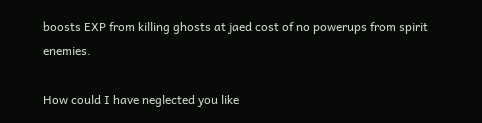boosts EXP from killing ghosts at jaed cost of no powerups from spirit enemies.

How could I have neglected you like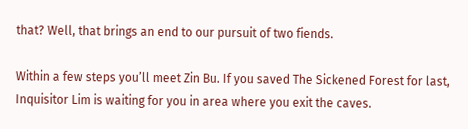that? Well, that brings an end to our pursuit of two fiends.

Within a few steps you’ll meet Zin Bu. If you saved The Sickened Forest for last, Inquisitor Lim is waiting for you in area where you exit the caves.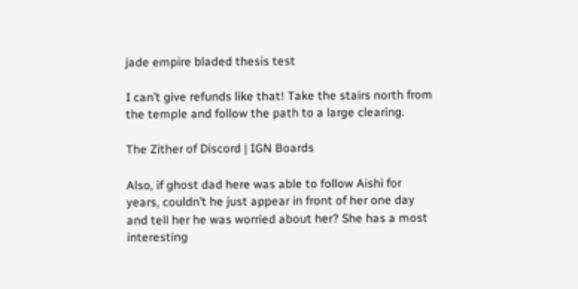jade empire bladed thesis test

I can’t give refunds like that! Take the stairs north from the temple and follow the path to a large clearing.

The Zither of Discord | IGN Boards

Also, if ghost dad here was able to follow Aishi for years, couldn’t he just appear in front of her one day and tell her he was worried about her? She has a most interesting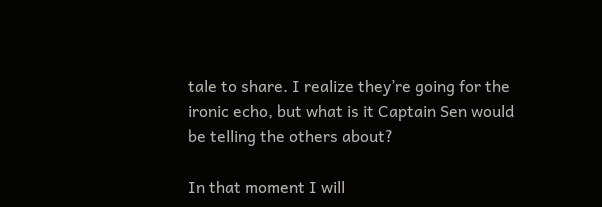tale to share. I realize they’re going for the ironic echo, but what is it Captain Sen would be telling the others about?

In that moment I will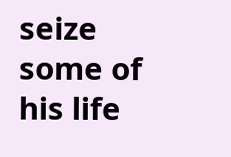seize some of his life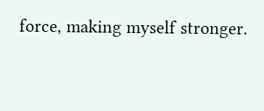force, making myself stronger.